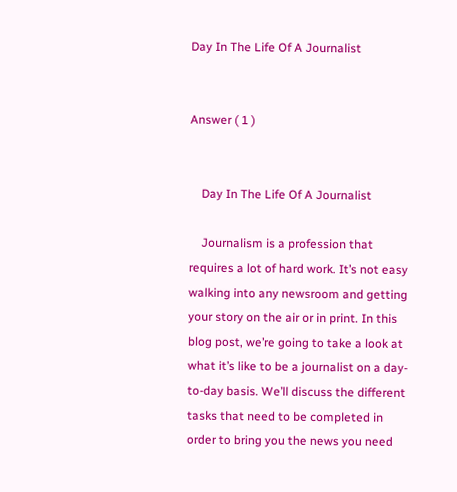Day In The Life Of A Journalist


Answer ( 1 )


    Day In The Life Of A Journalist

    Journalism is a profession that requires a lot of hard work. It’s not easy walking into any newsroom and getting your story on the air or in print. In this blog post, we’re going to take a look at what it’s like to be a journalist on a day-to-day basis. We’ll discuss the different tasks that need to be completed in order to bring you the news you need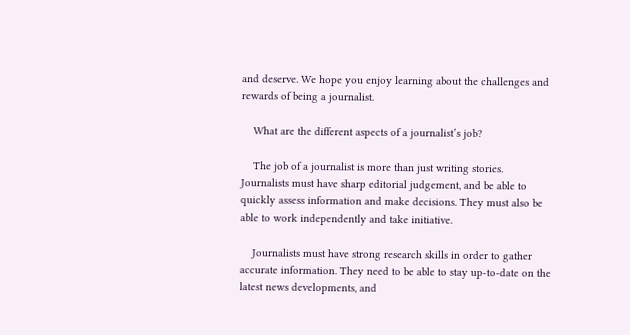and deserve. We hope you enjoy learning about the challenges and rewards of being a journalist.

    What are the different aspects of a journalist’s job?

    The job of a journalist is more than just writing stories. Journalists must have sharp editorial judgement, and be able to quickly assess information and make decisions. They must also be able to work independently and take initiative.

    Journalists must have strong research skills in order to gather accurate information. They need to be able to stay up-to-date on the latest news developments, and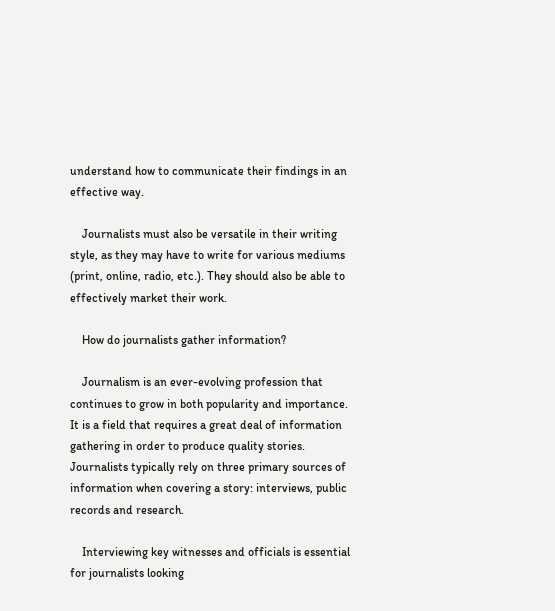understand how to communicate their findings in an effective way.

    Journalists must also be versatile in their writing style, as they may have to write for various mediums (print, online, radio, etc.). They should also be able to effectively market their work.

    How do journalists gather information?

    Journalism is an ever-evolving profession that continues to grow in both popularity and importance. It is a field that requires a great deal of information gathering in order to produce quality stories. Journalists typically rely on three primary sources of information when covering a story: interviews, public records and research.

    Interviewing key witnesses and officials is essential for journalists looking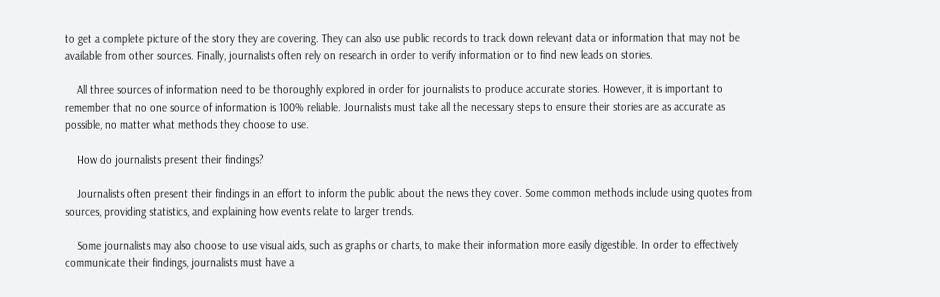to get a complete picture of the story they are covering. They can also use public records to track down relevant data or information that may not be available from other sources. Finally, journalists often rely on research in order to verify information or to find new leads on stories.

    All three sources of information need to be thoroughly explored in order for journalists to produce accurate stories. However, it is important to remember that no one source of information is 100% reliable. Journalists must take all the necessary steps to ensure their stories are as accurate as possible, no matter what methods they choose to use.

    How do journalists present their findings?

    Journalists often present their findings in an effort to inform the public about the news they cover. Some common methods include using quotes from sources, providing statistics, and explaining how events relate to larger trends.

    Some journalists may also choose to use visual aids, such as graphs or charts, to make their information more easily digestible. In order to effectively communicate their findings, journalists must have a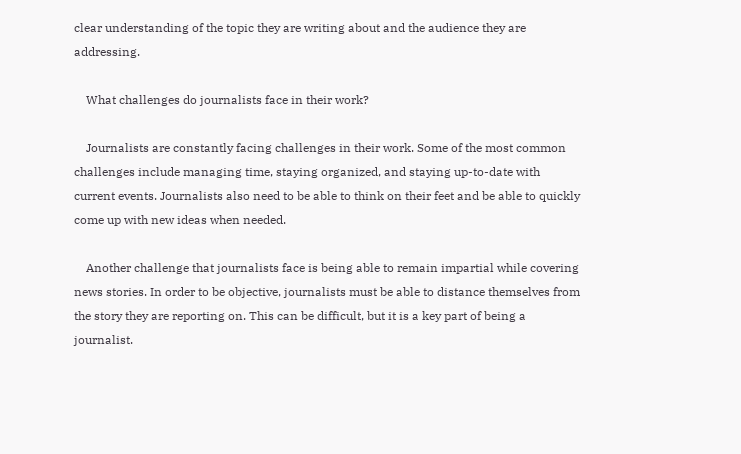clear understanding of the topic they are writing about and the audience they are addressing.

    What challenges do journalists face in their work?

    Journalists are constantly facing challenges in their work. Some of the most common challenges include managing time, staying organized, and staying up-to-date with current events. Journalists also need to be able to think on their feet and be able to quickly come up with new ideas when needed.

    Another challenge that journalists face is being able to remain impartial while covering news stories. In order to be objective, journalists must be able to distance themselves from the story they are reporting on. This can be difficult, but it is a key part of being a journalist.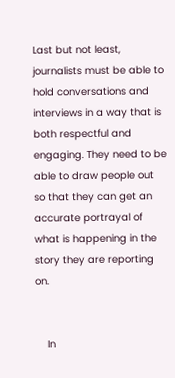Last but not least, journalists must be able to hold conversations and interviews in a way that is both respectful and engaging. They need to be able to draw people out so that they can get an accurate portrayal of what is happening in the story they are reporting on.


    In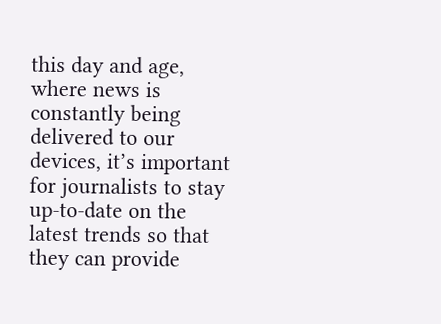this day and age, where news is constantly being delivered to our devices, it’s important for journalists to stay up-to-date on the latest trends so that they can provide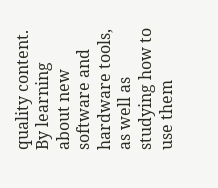quality content. By learning about new software and hardware tools, as well as studying how to use them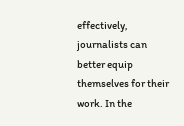effectively, journalists can better equip themselves for their work. In the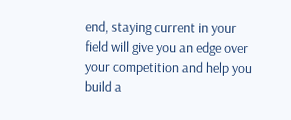end, staying current in your field will give you an edge over your competition and help you build a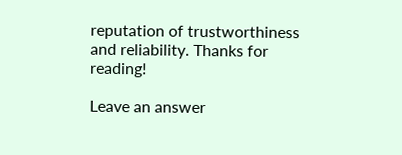reputation of trustworthiness and reliability. Thanks for reading!

Leave an answer